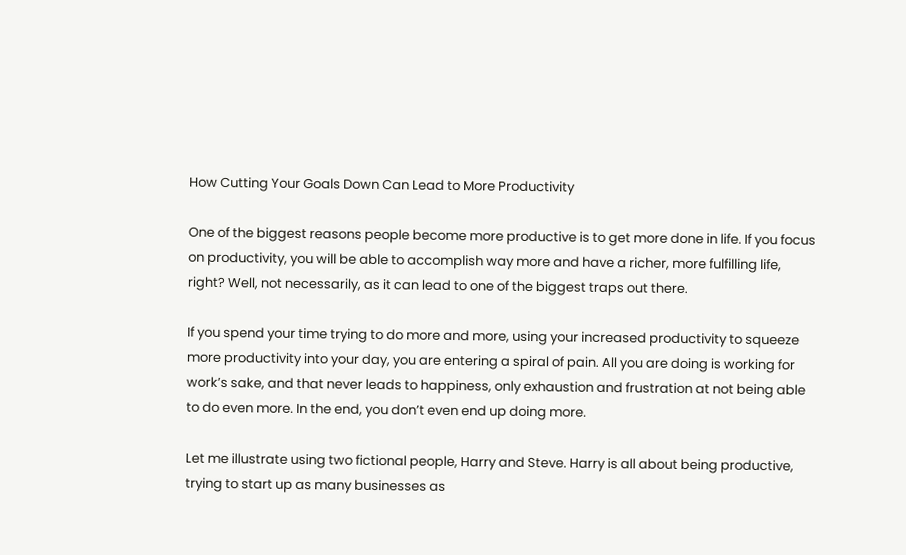How Cutting Your Goals Down Can Lead to More Productivity

One of the biggest reasons people become more productive is to get more done in life. If you focus on productivity, you will be able to accomplish way more and have a richer, more fulfilling life, right? Well, not necessarily, as it can lead to one of the biggest traps out there.

If you spend your time trying to do more and more, using your increased productivity to squeeze more productivity into your day, you are entering a spiral of pain. All you are doing is working for work’s sake, and that never leads to happiness, only exhaustion and frustration at not being able to do even more. In the end, you don’t even end up doing more.

Let me illustrate using two fictional people, Harry and Steve. Harry is all about being productive, trying to start up as many businesses as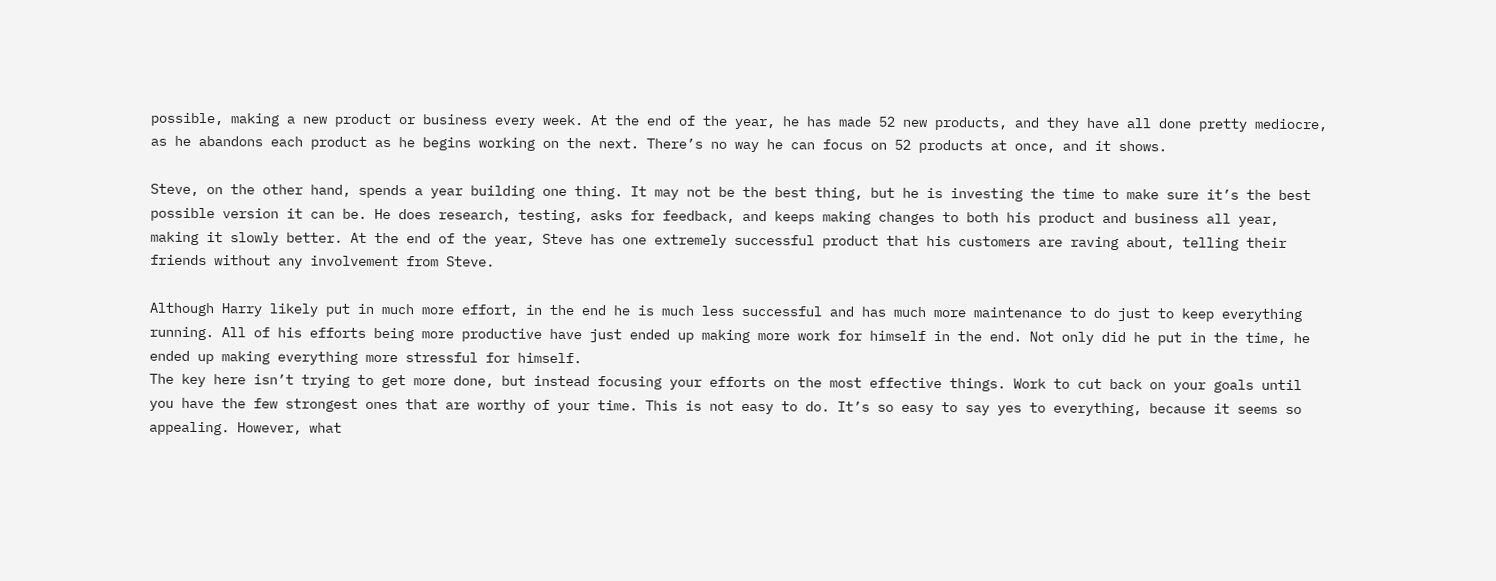possible, making a new product or business every week. At the end of the year, he has made 52 new products, and they have all done pretty mediocre, as he abandons each product as he begins working on the next. There’s no way he can focus on 52 products at once, and it shows.

Steve, on the other hand, spends a year building one thing. It may not be the best thing, but he is investing the time to make sure it’s the best possible version it can be. He does research, testing, asks for feedback, and keeps making changes to both his product and business all year, making it slowly better. At the end of the year, Steve has one extremely successful product that his customers are raving about, telling their friends without any involvement from Steve.

Although Harry likely put in much more effort, in the end he is much less successful and has much more maintenance to do just to keep everything running. All of his efforts being more productive have just ended up making more work for himself in the end. Not only did he put in the time, he ended up making everything more stressful for himself.
The key here isn’t trying to get more done, but instead focusing your efforts on the most effective things. Work to cut back on your goals until you have the few strongest ones that are worthy of your time. This is not easy to do. It’s so easy to say yes to everything, because it seems so appealing. However, what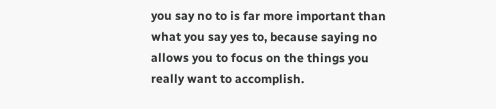you say no to is far more important than what you say yes to, because saying no allows you to focus on the things you really want to accomplish.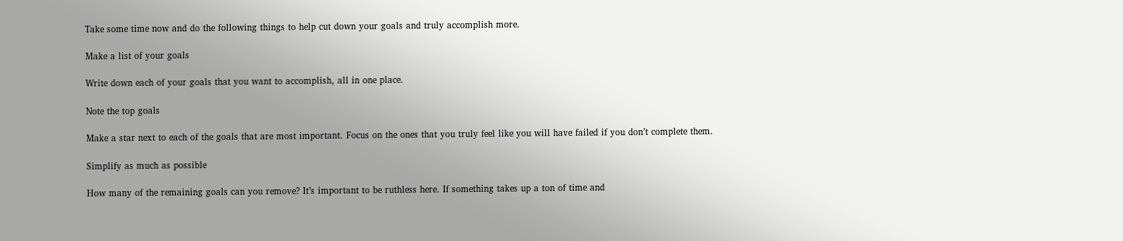Take some time now and do the following things to help cut down your goals and truly accomplish more.

Make a list of your goals

Write down each of your goals that you want to accomplish, all in one place.

Note the top goals

Make a star next to each of the goals that are most important. Focus on the ones that you truly feel like you will have failed if you don’t complete them.

Simplify as much as possible

How many of the remaining goals can you remove? It’s important to be ruthless here. If something takes up a ton of time and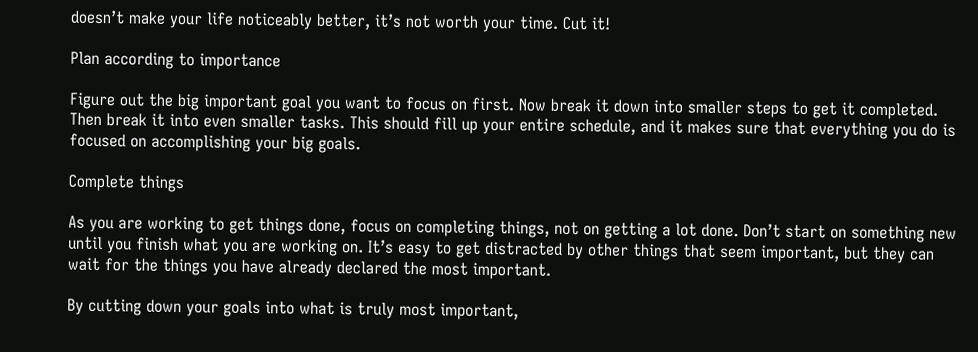doesn’t make your life noticeably better, it’s not worth your time. Cut it!

Plan according to importance

Figure out the big important goal you want to focus on first. Now break it down into smaller steps to get it completed. Then break it into even smaller tasks. This should fill up your entire schedule, and it makes sure that everything you do is focused on accomplishing your big goals.

Complete things

As you are working to get things done, focus on completing things, not on getting a lot done. Don’t start on something new until you finish what you are working on. It’s easy to get distracted by other things that seem important, but they can wait for the things you have already declared the most important.

By cutting down your goals into what is truly most important,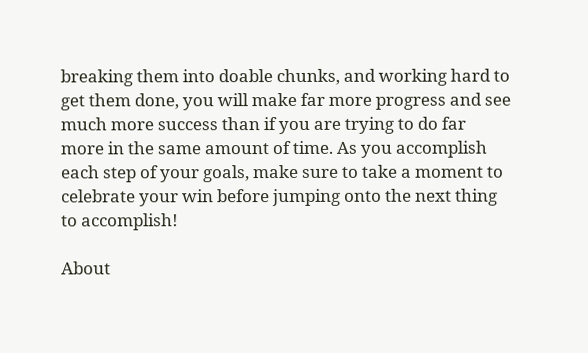breaking them into doable chunks, and working hard to get them done, you will make far more progress and see much more success than if you are trying to do far more in the same amount of time. As you accomplish each step of your goals, make sure to take a moment to celebrate your win before jumping onto the next thing to accomplish!

About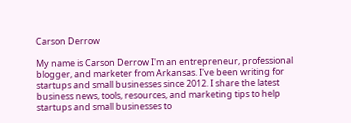Carson Derrow

My name is Carson Derrow I'm an entrepreneur, professional blogger, and marketer from Arkansas. I've been writing for startups and small businesses since 2012. I share the latest business news, tools, resources, and marketing tips to help startups and small businesses to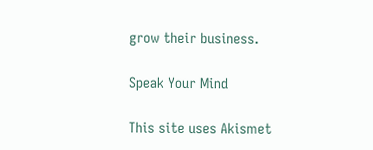grow their business.

Speak Your Mind

This site uses Akismet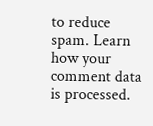to reduce spam. Learn how your comment data is processed.